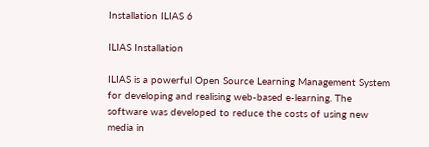Installation ILIAS 6

ILIAS Installation

ILIAS is a powerful Open Source Learning Management System for developing and realising web-based e-learning. The software was developed to reduce the costs of using new media in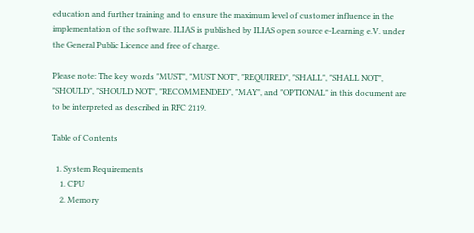education and further training and to ensure the maximum level of customer influence in the implementation of the software. ILIAS is published by ILIAS open source e-Learning e.V. under the General Public Licence and free of charge.

Please note: The key words "MUST", "MUST NOT", "REQUIRED", "SHALL", "SHALL NOT", "SHOULD", "SHOULD NOT", "RECOMMENDED", "MAY", and "OPTIONAL" in this document are to be interpreted as described in RFC 2119.

Table of Contents

  1. System Requirements
    1. CPU
    2. Memory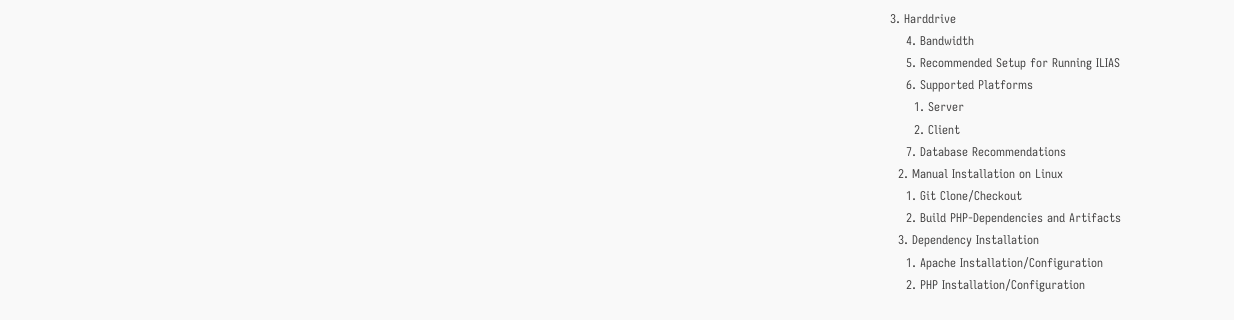3. Harddrive
    4. Bandwidth
    5. Recommended Setup for Running ILIAS
    6. Supported Platforms
      1. Server
      2. Client
    7. Database Recommendations
  2. Manual Installation on Linux
    1. Git Clone/Checkout
    2. Build PHP-Dependencies and Artifacts
  3. Dependency Installation
    1. Apache Installation/Configuration
    2. PHP Installation/Configuration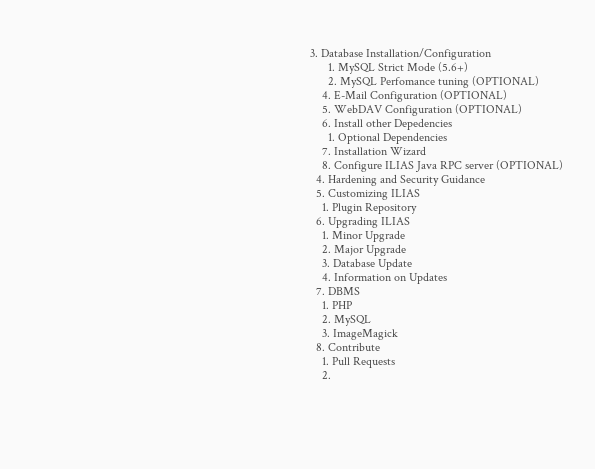3. Database Installation/Configuration
      1. MySQL Strict Mode (5.6+)
      2. MySQL Perfomance tuning (OPTIONAL)
    4. E-Mail Configuration (OPTIONAL)
    5. WebDAV Configuration (OPTIONAL)
    6. Install other Depedencies
      1. Optional Dependencies
    7. Installation Wizard
    8. Configure ILIAS Java RPC server (OPTIONAL)
  4. Hardening and Security Guidance
  5. Customizing ILIAS
    1. Plugin Repository
  6. Upgrading ILIAS
    1. Minor Upgrade
    2. Major Upgrade
    3. Database Update
    4. Information on Updates
  7. DBMS
    1. PHP
    2. MySQL
    3. ImageMagick
  8. Contribute
    1. Pull Requests
    2.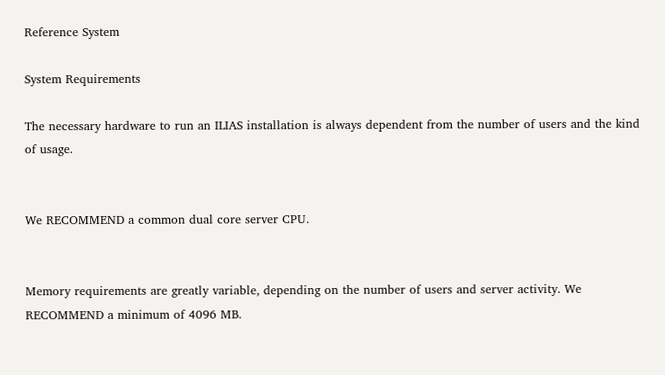Reference System

System Requirements

The necessary hardware to run an ILIAS installation is always dependent from the number of users and the kind of usage.


We RECOMMEND a common dual core server CPU.


Memory requirements are greatly variable, depending on the number of users and server activity. We RECOMMEND a minimum of 4096 MB.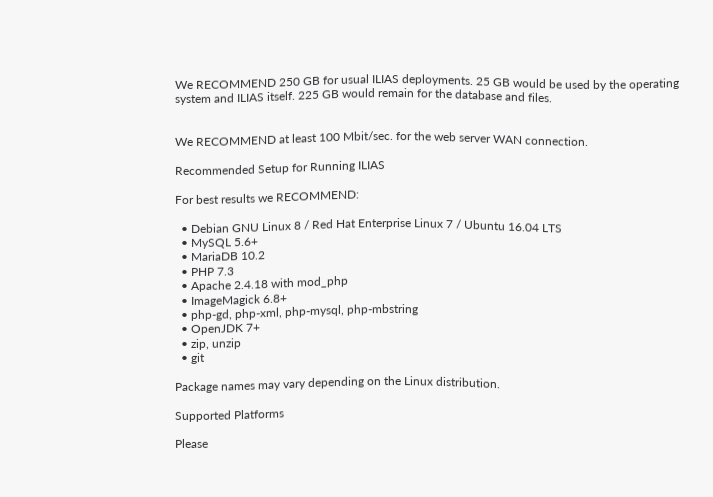We RECOMMEND 250 GB for usual ILIAS deployments. 25 GB would be used by the operating system and ILIAS itself. 225 GB would remain for the database and files.


We RECOMMEND at least 100 Mbit/sec. for the web server WAN connection.

Recommended Setup for Running ILIAS

For best results we RECOMMEND:

  • Debian GNU Linux 8 / Red Hat Enterprise Linux 7 / Ubuntu 16.04 LTS
  • MySQL 5.6+
  • MariaDB 10.2
  • PHP 7.3
  • Apache 2.4.18 with mod_php
  • ImageMagick 6.8+
  • php-gd, php-xml, php-mysql, php-mbstring
  • OpenJDK 7+
  • zip, unzip
  • git

Package names may vary depending on the Linux distribution.

Supported Platforms

Please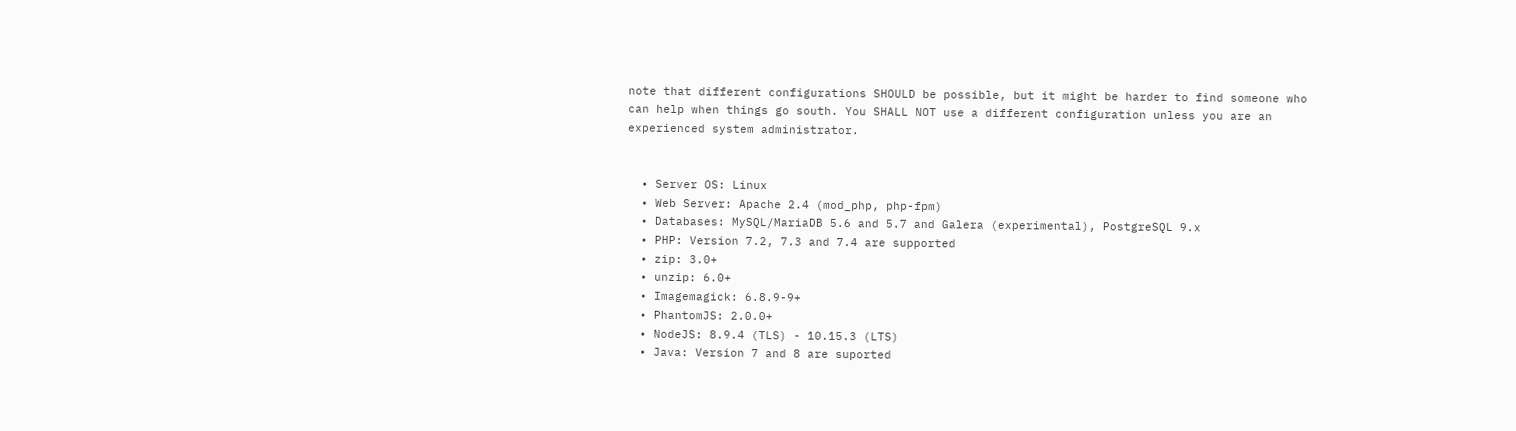note that different configurations SHOULD be possible, but it might be harder to find someone who can help when things go south. You SHALL NOT use a different configuration unless you are an experienced system administrator.


  • Server OS: Linux
  • Web Server: Apache 2.4 (mod_php, php-fpm)
  • Databases: MySQL/MariaDB 5.6 and 5.7 and Galera (experimental), PostgreSQL 9.x
  • PHP: Version 7.2, 7.3 and 7.4 are supported
  • zip: 3.0+
  • unzip: 6.0+
  • Imagemagick: 6.8.9-9+
  • PhantomJS: 2.0.0+
  • NodeJS: 8.9.4 (TLS) - 10.15.3 (LTS)
  • Java: Version 7 and 8 are suported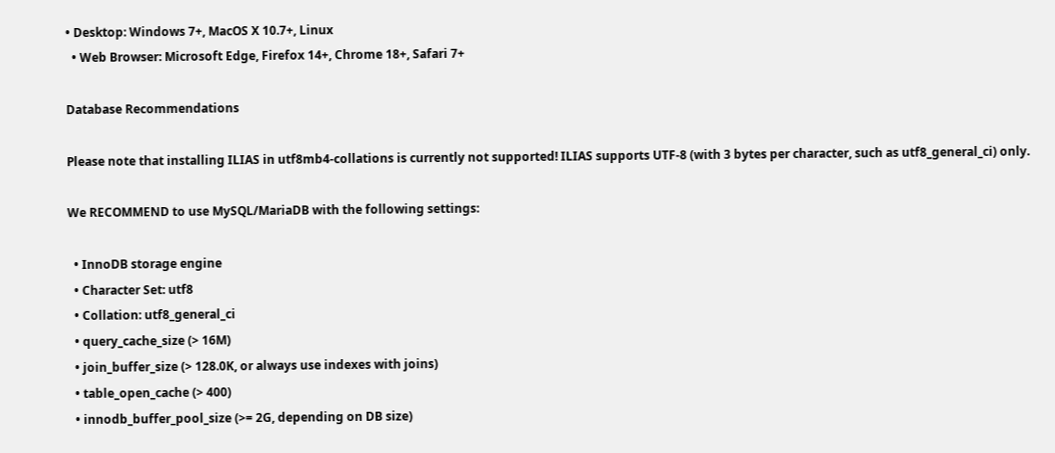• Desktop: Windows 7+, MacOS X 10.7+, Linux
  • Web Browser: Microsoft Edge, Firefox 14+, Chrome 18+, Safari 7+

Database Recommendations

Please note that installing ILIAS in utf8mb4-collations is currently not supported! ILIAS supports UTF-8 (with 3 bytes per character, such as utf8_general_ci) only.

We RECOMMEND to use MySQL/MariaDB with the following settings:

  • InnoDB storage engine
  • Character Set: utf8
  • Collation: utf8_general_ci
  • query_cache_size (> 16M)
  • join_buffer_size (> 128.0K, or always use indexes with joins)
  • table_open_cache (> 400)
  • innodb_buffer_pool_size (>= 2G, depending on DB size)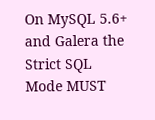On MySQL 5.6+ and Galera the Strict SQL Mode MUST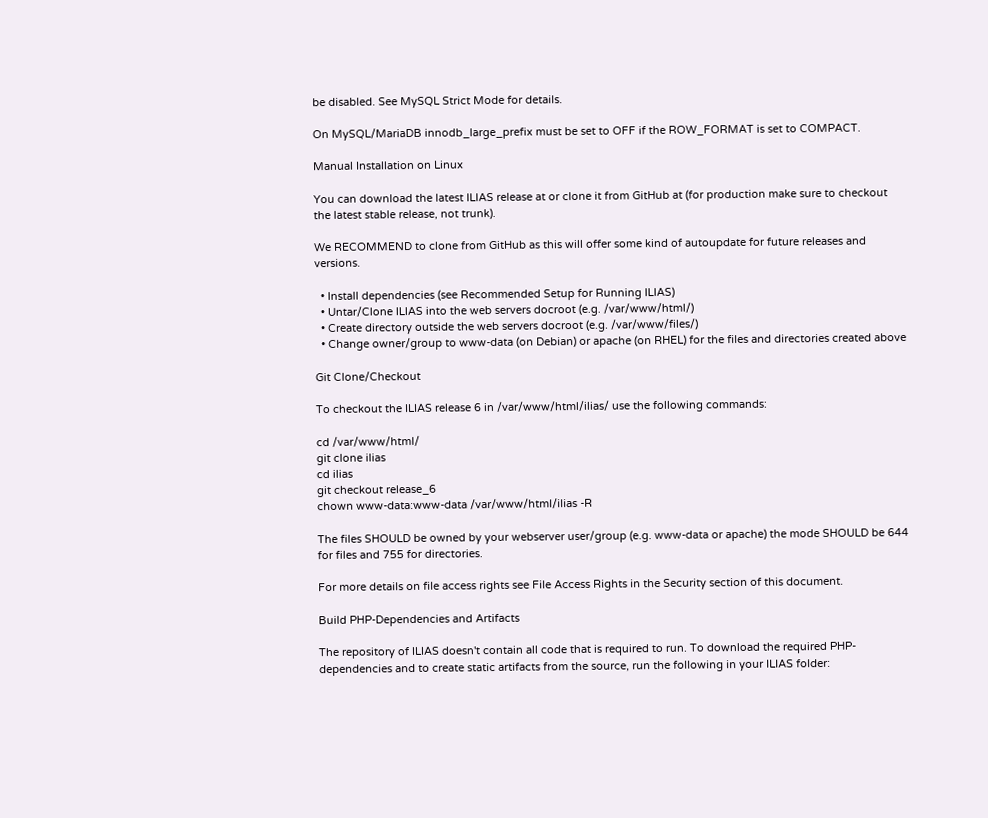be disabled. See MySQL Strict Mode for details.

On MySQL/MariaDB innodb_large_prefix must be set to OFF if the ROW_FORMAT is set to COMPACT.

Manual Installation on Linux

You can download the latest ILIAS release at or clone it from GitHub at (for production make sure to checkout the latest stable release, not trunk).

We RECOMMEND to clone from GitHub as this will offer some kind of autoupdate for future releases and versions.

  • Install dependencies (see Recommended Setup for Running ILIAS)
  • Untar/Clone ILIAS into the web servers docroot (e.g. /var/www/html/)
  • Create directory outside the web servers docroot (e.g. /var/www/files/)
  • Change owner/group to www-data (on Debian) or apache (on RHEL) for the files and directories created above

Git Clone/Checkout

To checkout the ILIAS release 6 in /var/www/html/ilias/ use the following commands:

cd /var/www/html/
git clone ilias
cd ilias
git checkout release_6
chown www-data:www-data /var/www/html/ilias -R

The files SHOULD be owned by your webserver user/group (e.g. www-data or apache) the mode SHOULD be 644 for files and 755 for directories.

For more details on file access rights see File Access Rights in the Security section of this document.

Build PHP-Dependencies and Artifacts

The repository of ILIAS doesn't contain all code that is required to run. To download the required PHP-dependencies and to create static artifacts from the source, run the following in your ILIAS folder: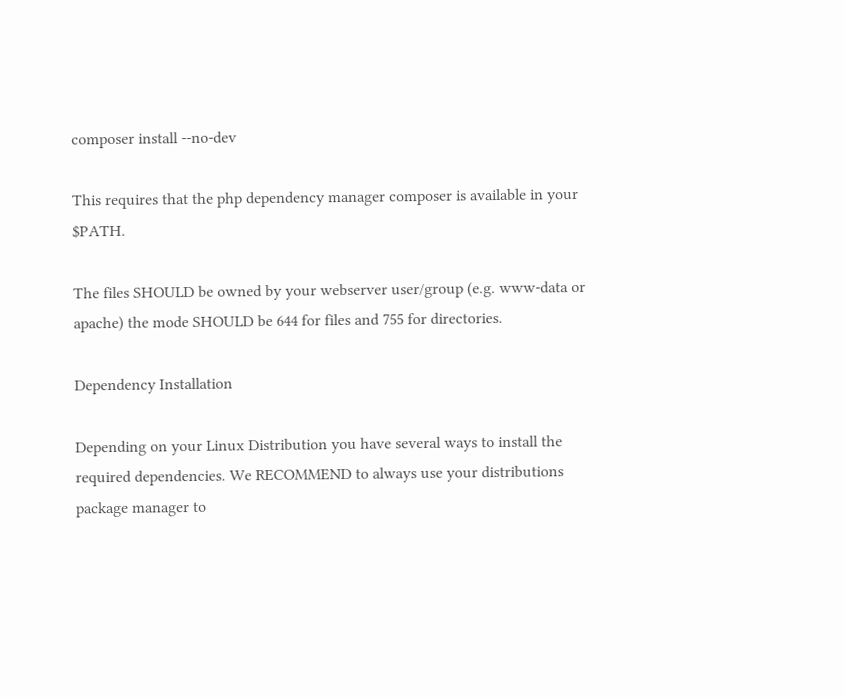composer install --no-dev

This requires that the php dependency manager composer is available in your $PATH.

The files SHOULD be owned by your webserver user/group (e.g. www-data or apache) the mode SHOULD be 644 for files and 755 for directories.

Dependency Installation

Depending on your Linux Distribution you have several ways to install the required dependencies. We RECOMMEND to always use your distributions package manager to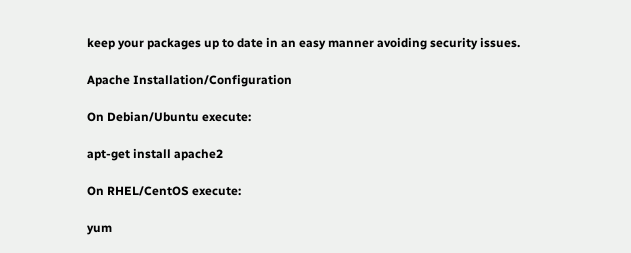keep your packages up to date in an easy manner avoiding security issues.

Apache Installation/Configuration

On Debian/Ubuntu execute:

apt-get install apache2

On RHEL/CentOS execute:

yum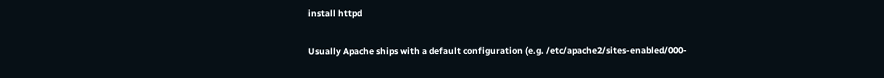install httpd

Usually Apache ships with a default configuration (e.g. /etc/apache2/sites-enabled/000-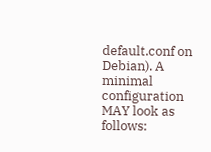default.conf on Debian). A minimal configuration MAY look as follows: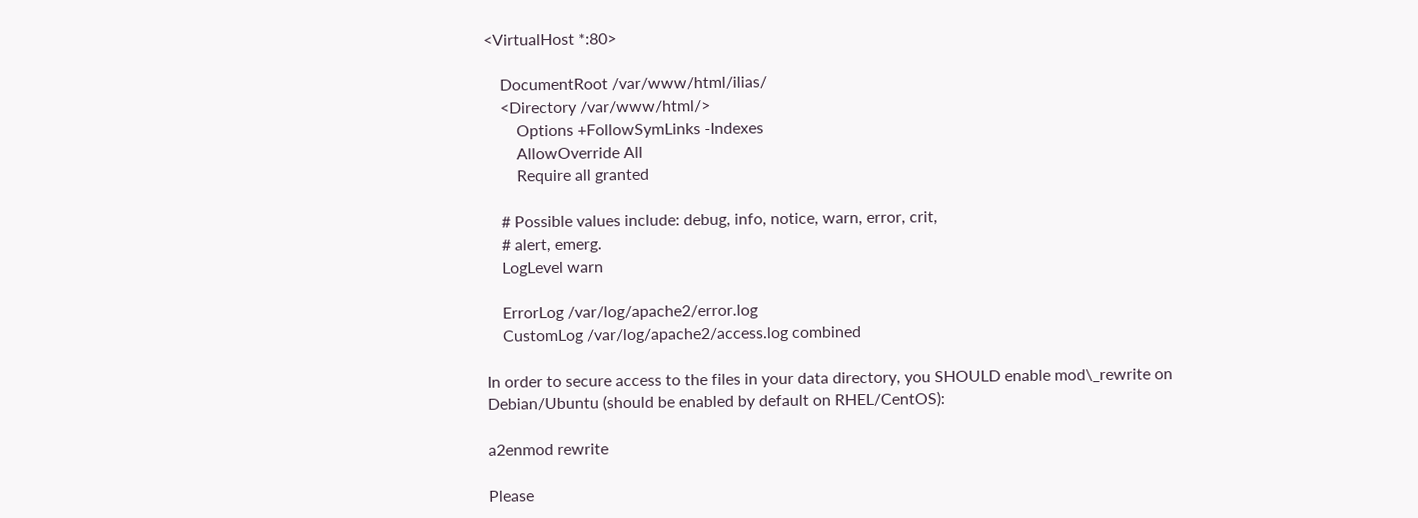<VirtualHost *:80>

    DocumentRoot /var/www/html/ilias/
    <Directory /var/www/html/>
        Options +FollowSymLinks -Indexes
        AllowOverride All
        Require all granted

    # Possible values include: debug, info, notice, warn, error, crit,
    # alert, emerg.
    LogLevel warn

    ErrorLog /var/log/apache2/error.log
    CustomLog /var/log/apache2/access.log combined

In order to secure access to the files in your data directory, you SHOULD enable mod\_rewrite on Debian/Ubuntu (should be enabled by default on RHEL/CentOS):

a2enmod rewrite

Please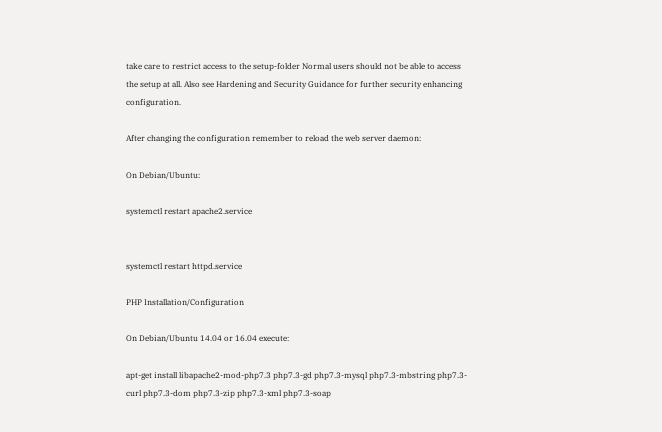take care to restrict access to the setup-folder Normal users should not be able to access the setup at all. Also see Hardening and Security Guidance for further security enhancing configuration.

After changing the configuration remember to reload the web server daemon:

On Debian/Ubuntu:

systemctl restart apache2.service


systemctl restart httpd.service

PHP Installation/Configuration

On Debian/Ubuntu 14.04 or 16.04 execute:

apt-get install libapache2-mod-php7.3 php7.3-gd php7.3-mysql php7.3-mbstring php7.3-curl php7.3-dom php7.3-zip php7.3-xml php7.3-soap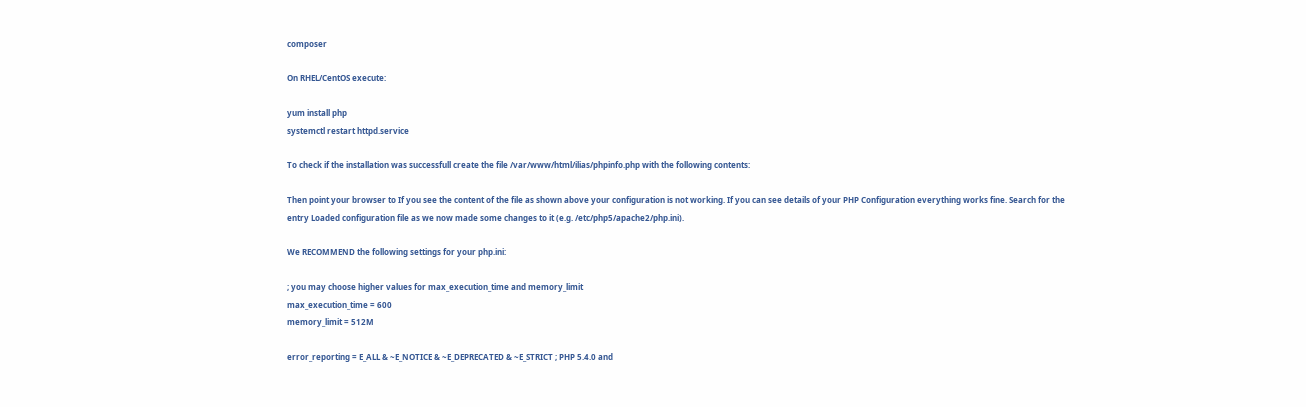composer

On RHEL/CentOS execute:

yum install php
systemctl restart httpd.service

To check if the installation was successfull create the file /var/www/html/ilias/phpinfo.php with the following contents:

Then point your browser to If you see the content of the file as shown above your configuration is not working. If you can see details of your PHP Configuration everything works fine. Search for the entry Loaded configuration file as we now made some changes to it (e.g. /etc/php5/apache2/php.ini).

We RECOMMEND the following settings for your php.ini:

; you may choose higher values for max_execution_time and memory_limit
max_execution_time = 600
memory_limit = 512M

error_reporting = E_ALL & ~E_NOTICE & ~E_DEPRECATED & ~E_STRICT ; PHP 5.4.0 and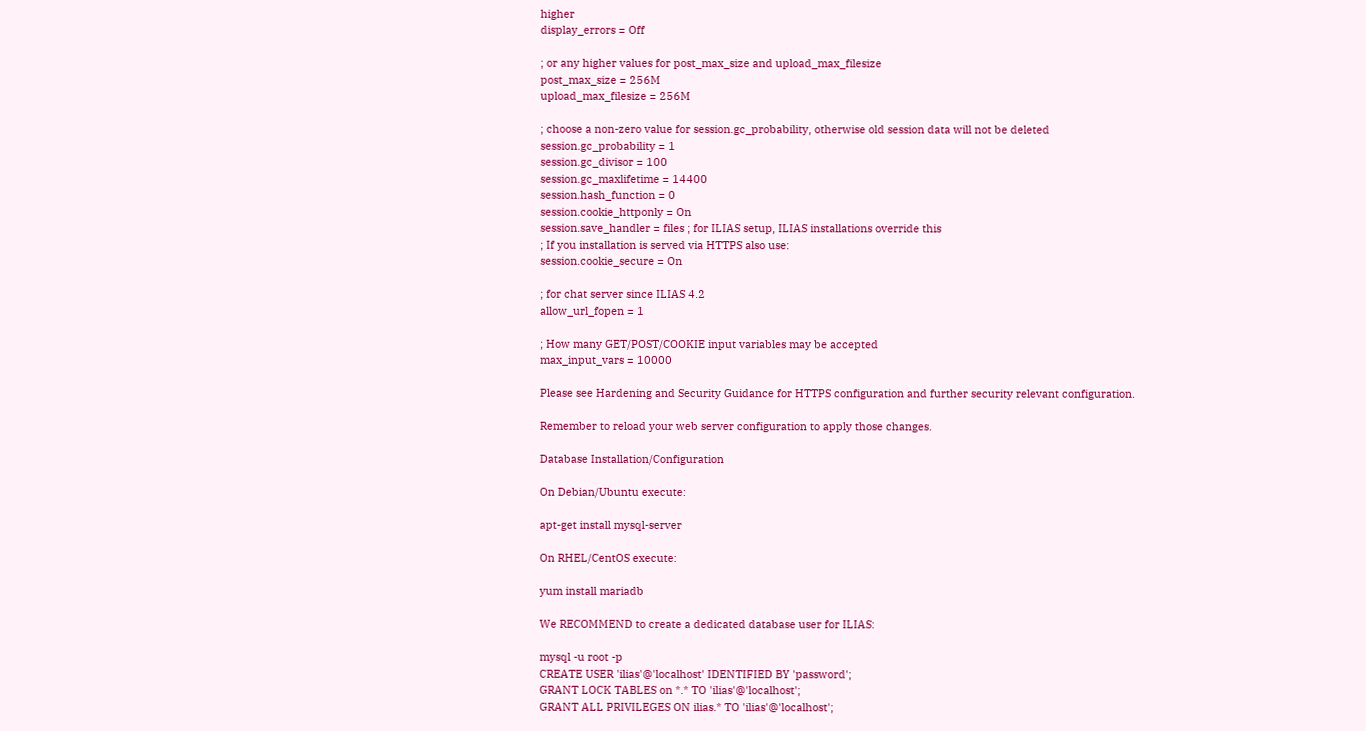higher
display_errors = Off

; or any higher values for post_max_size and upload_max_filesize
post_max_size = 256M
upload_max_filesize = 256M

; choose a non-zero value for session.gc_probability, otherwise old session data will not be deleted
session.gc_probability = 1
session.gc_divisor = 100
session.gc_maxlifetime = 14400
session.hash_function = 0
session.cookie_httponly = On
session.save_handler = files ; for ILIAS setup, ILIAS installations override this
; If you installation is served via HTTPS also use:
session.cookie_secure = On

; for chat server since ILIAS 4.2
allow_url_fopen = 1

; How many GET/POST/COOKIE input variables may be accepted
max_input_vars = 10000

Please see Hardening and Security Guidance for HTTPS configuration and further security relevant configuration.

Remember to reload your web server configuration to apply those changes.

Database Installation/Configuration

On Debian/Ubuntu execute:

apt-get install mysql-server

On RHEL/CentOS execute:

yum install mariadb

We RECOMMEND to create a dedicated database user for ILIAS:

mysql -u root -p
CREATE USER 'ilias'@'localhost' IDENTIFIED BY 'password';
GRANT LOCK TABLES on *.* TO 'ilias'@'localhost';
GRANT ALL PRIVILEGES ON ilias.* TO 'ilias'@'localhost';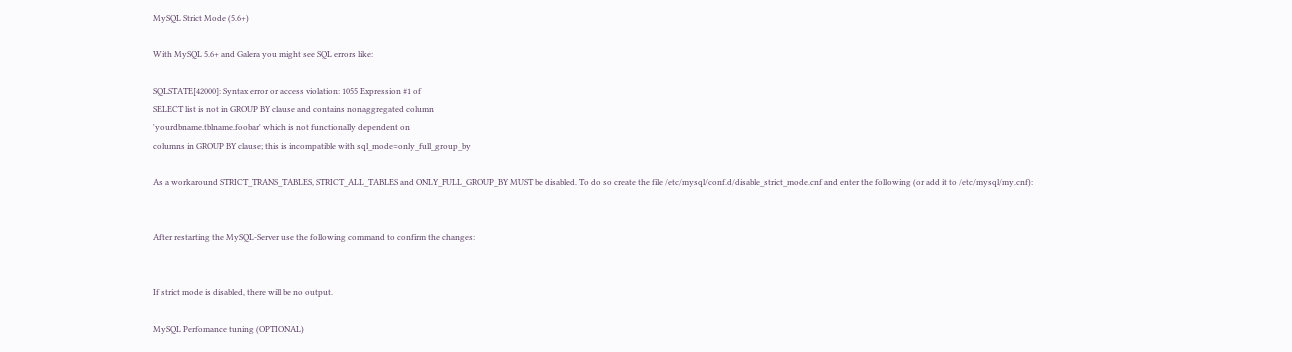MySQL Strict Mode (5.6+)

With MySQL 5.6+ and Galera you might see SQL errors like:

SQLSTATE[42000]: Syntax error or access violation: 1055 Expression #1 of
SELECT list is not in GROUP BY clause and contains nonaggregated column
'yourdbname.tblname.foobar' which is not functionally dependent on
columns in GROUP BY clause; this is incompatible with sql_mode=only_full_group_by

As a workaround STRICT_TRANS_TABLES, STRICT_ALL_TABLES and ONLY_FULL_GROUP_BY MUST be disabled. To do so create the file /etc/mysql/conf.d/disable_strict_mode.cnf and enter the following (or add it to /etc/mysql/my.cnf):


After restarting the MySQL-Server use the following command to confirm the changes:


If strict mode is disabled, there will be no output.

MySQL Perfomance tuning (OPTIONAL)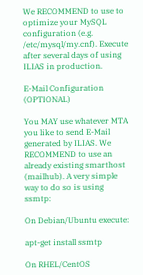We RECOMMEND to use to optimize your MySQL configuration (e.g. /etc/mysql/my.cnf). Execute after several days of using ILIAS in production.

E-Mail Configuration (OPTIONAL)

You MAY use whatever MTA you like to send E-Mail generated by ILIAS. We RECOMMEND to use an already existing smarthost (mailhub). A very simple way to do so is using ssmtp:

On Debian/Ubuntu execute:

apt-get install ssmtp

On RHEL/CentOS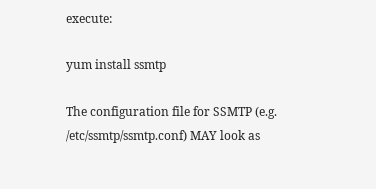execute:

yum install ssmtp

The configuration file for SSMTP (e.g. /etc/ssmtp/ssmtp.conf) MAY look as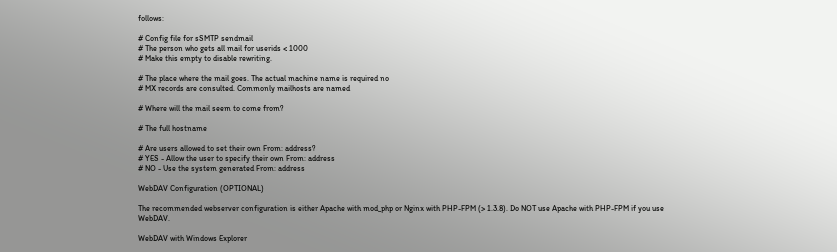follows:

# Config file for sSMTP sendmail
# The person who gets all mail for userids < 1000
# Make this empty to disable rewriting.

# The place where the mail goes. The actual machine name is required no
# MX records are consulted. Commonly mailhosts are named

# Where will the mail seem to come from?

# The full hostname

# Are users allowed to set their own From: address?
# YES - Allow the user to specify their own From: address
# NO - Use the system generated From: address

WebDAV Configuration (OPTIONAL)

The recommended webserver configuration is either Apache with mod_php or Nginx with PHP-FPM (> 1.3.8). Do NOT use Apache with PHP-FPM if you use WebDAV.

WebDAV with Windows Explorer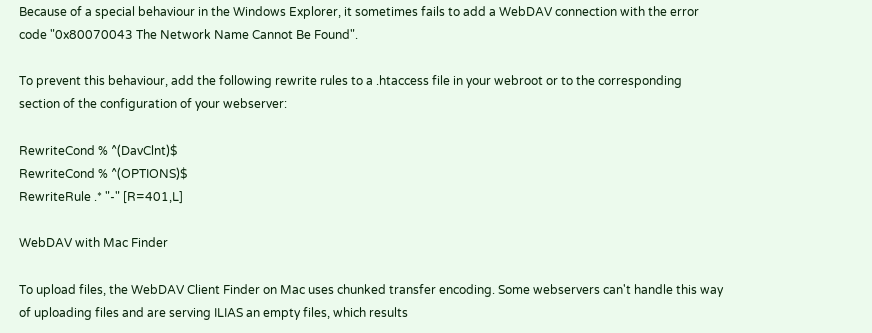Because of a special behaviour in the Windows Explorer, it sometimes fails to add a WebDAV connection with the error code "0x80070043 The Network Name Cannot Be Found".

To prevent this behaviour, add the following rewrite rules to a .htaccess file in your webroot or to the corresponding section of the configuration of your webserver:

RewriteCond % ^(DavClnt)$
RewriteCond % ^(OPTIONS)$
RewriteRule .* "-" [R=401,L]

WebDAV with Mac Finder

To upload files, the WebDAV Client Finder on Mac uses chunked transfer encoding. Some webservers can't handle this way of uploading files and are serving ILIAS an empty files, which results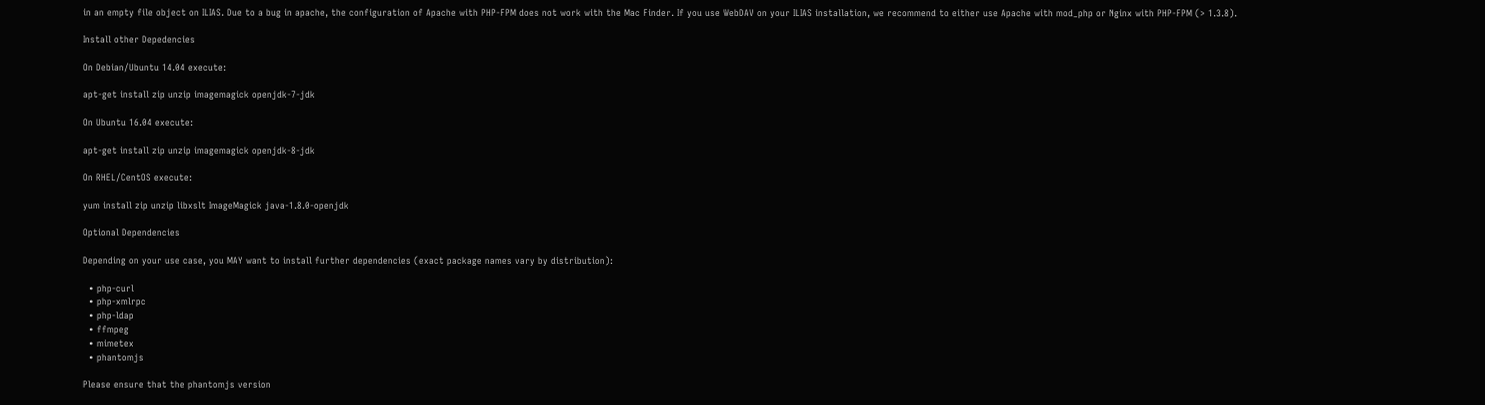in an empty file object on ILIAS. Due to a bug in apache, the configuration of Apache with PHP-FPM does not work with the Mac Finder. If you use WebDAV on your ILIAS installation, we recommend to either use Apache with mod_php or Nginx with PHP-FPM (> 1.3.8).

Install other Depedencies

On Debian/Ubuntu 14.04 execute:

apt-get install zip unzip imagemagick openjdk-7-jdk

On Ubuntu 16.04 execute:

apt-get install zip unzip imagemagick openjdk-8-jdk

On RHEL/CentOS execute:

yum install zip unzip libxslt ImageMagick java-1.8.0-openjdk

Optional Dependencies

Depending on your use case, you MAY want to install further dependencies (exact package names vary by distribution):

  • php-curl
  • php-xmlrpc
  • php-ldap
  • ffmpeg
  • mimetex
  • phantomjs

Please ensure that the phantomjs version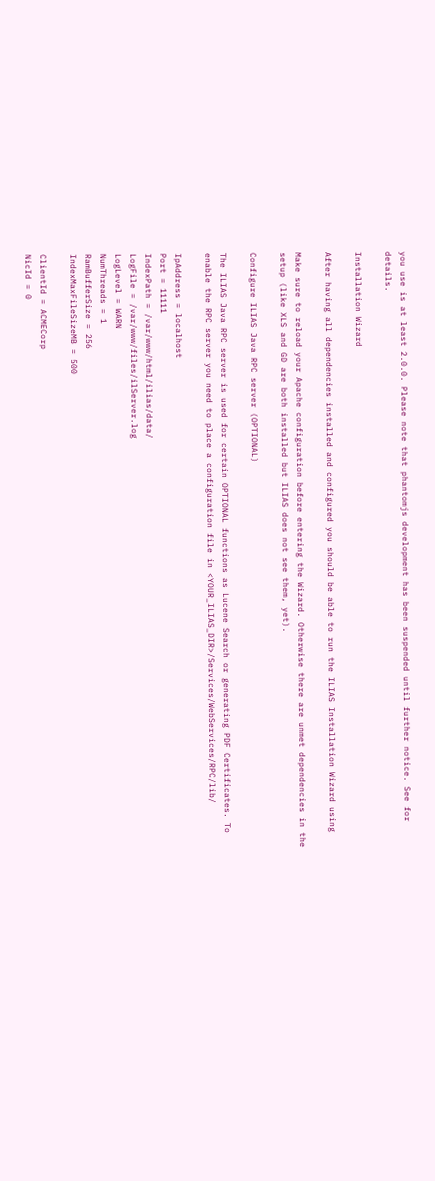you use is at least 2.0.0. Please note that phantomjs development has been suspended until further notice. See for details.

Installation Wizard

After having all dependencies installed and configured you should be able to run the ILIAS Installation Wizard using

Make sure to reload your Apache configuration before entering the Wizard. Otherwise there are unmet dependencies in the setup (like XLS and GD are both installed but ILIAS does not see them, yet).

Configure ILIAS Java RPC server (OPTIONAL)

The ILIAS Java RPC server is used for certain OPTIONAL functions as Lucene Search or generating PDF Certificates. To enable the RPC server you need to place a configuration file in <YOUR_ILIAS_DIR>/Services/WebServices/RPC/lib/

IpAddress = localhost
Port = 11111
IndexPath = /var/www/html/ilias/data/
LogFile = /var/www/files/ilServer.log
LogLevel = WARN
NumThreads = 1
RamBufferSize = 256
IndexMaxFileSizeMB = 500

ClientId = ACMECorp
NicId = 0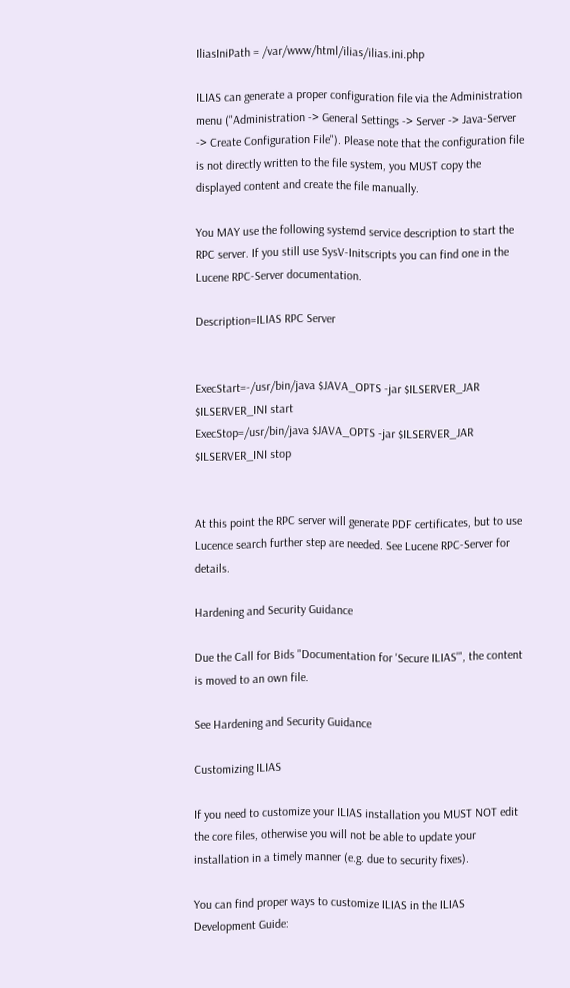IliasIniPath = /var/www/html/ilias/ilias.ini.php

ILIAS can generate a proper configuration file via the Administration menu ("Administration -> General Settings -> Server -> Java-Server -> Create Configuration File"). Please note that the configuration file is not directly written to the file system, you MUST copy the displayed content and create the file manually.

You MAY use the following systemd service description to start the RPC server. If you still use SysV-Initscripts you can find one in the Lucene RPC-Server documentation.

Description=ILIAS RPC Server


ExecStart=-/usr/bin/java $JAVA_OPTS -jar $ILSERVER_JAR $ILSERVER_INI start
ExecStop=/usr/bin/java $JAVA_OPTS -jar $ILSERVER_JAR $ILSERVER_INI stop


At this point the RPC server will generate PDF certificates, but to use Lucence search further step are needed. See Lucene RPC-Server for details.

Hardening and Security Guidance

Due the Call for Bids "Documentation for 'Secure ILIAS'", the content is moved to an own file.

See Hardening and Security Guidance

Customizing ILIAS

If you need to customize your ILIAS installation you MUST NOT edit the core files, otherwise you will not be able to update your installation in a timely manner (e.g. due to security fixes).

You can find proper ways to customize ILIAS in the ILIAS Development Guide: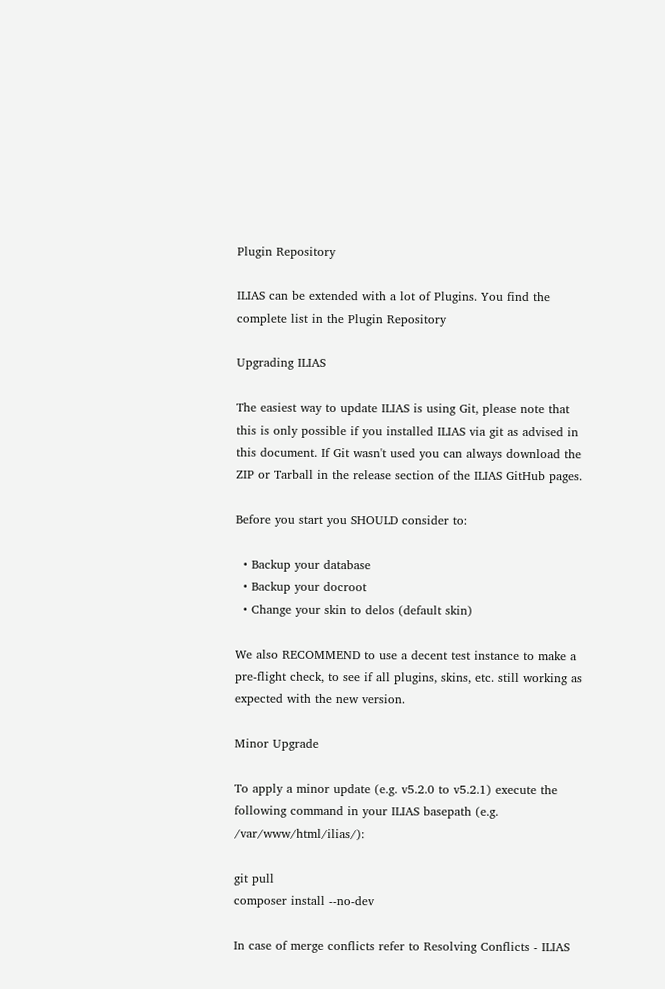Plugin Repository

ILIAS can be extended with a lot of Plugins. You find the complete list in the Plugin Repository

Upgrading ILIAS

The easiest way to update ILIAS is using Git, please note that this is only possible if you installed ILIAS via git as advised in this document. If Git wasn't used you can always download the ZIP or Tarball in the release section of the ILIAS GitHub pages.

Before you start you SHOULD consider to:

  • Backup your database
  • Backup your docroot
  • Change your skin to delos (default skin)

We also RECOMMEND to use a decent test instance to make a pre-flight check, to see if all plugins, skins, etc. still working as expected with the new version.

Minor Upgrade

To apply a minor update (e.g. v5.2.0 to v5.2.1) execute the following command in your ILIAS basepath (e.g. /var/www/html/ilias/):

git pull
composer install --no-dev

In case of merge conflicts refer to Resolving Conflicts - ILIAS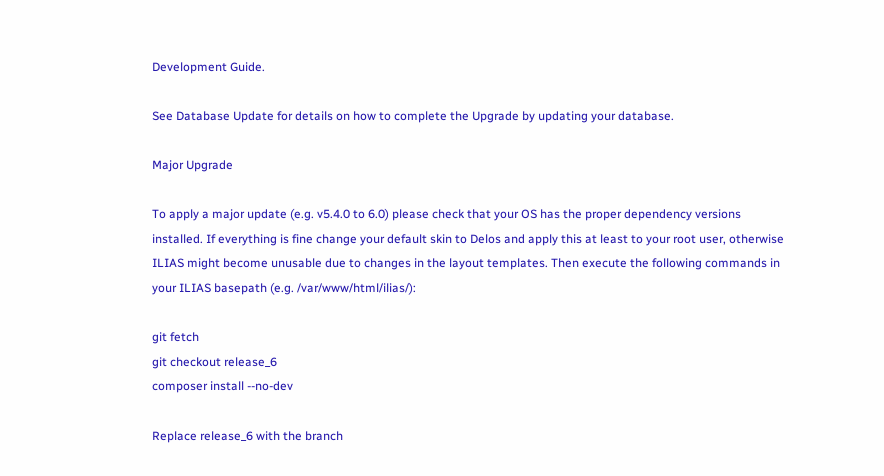Development Guide.

See Database Update for details on how to complete the Upgrade by updating your database.

Major Upgrade

To apply a major update (e.g. v5.4.0 to 6.0) please check that your OS has the proper dependency versions installed. If everything is fine change your default skin to Delos and apply this at least to your root user, otherwise ILIAS might become unusable due to changes in the layout templates. Then execute the following commands in your ILIAS basepath (e.g. /var/www/html/ilias/):

git fetch
git checkout release_6
composer install --no-dev

Replace release_6 with the branch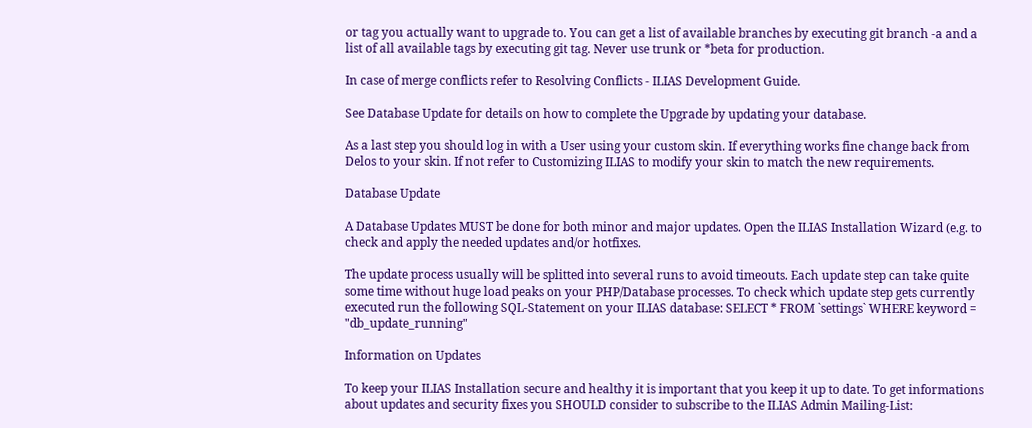or tag you actually want to upgrade to. You can get a list of available branches by executing git branch -a and a list of all available tags by executing git tag. Never use trunk or *beta for production.

In case of merge conflicts refer to Resolving Conflicts - ILIAS Development Guide.

See Database Update for details on how to complete the Upgrade by updating your database.

As a last step you should log in with a User using your custom skin. If everything works fine change back from Delos to your skin. If not refer to Customizing ILIAS to modify your skin to match the new requirements.

Database Update

A Database Updates MUST be done for both minor and major updates. Open the ILIAS Installation Wizard (e.g. to check and apply the needed updates and/or hotfixes.

The update process usually will be splitted into several runs to avoid timeouts. Each update step can take quite some time without huge load peaks on your PHP/Database processes. To check which update step gets currently executed run the following SQL-Statement on your ILIAS database: SELECT * FROM `settings` WHERE keyword = "db_update_running"

Information on Updates

To keep your ILIAS Installation secure and healthy it is important that you keep it up to date. To get informations about updates and security fixes you SHOULD consider to subscribe to the ILIAS Admin Mailing-List: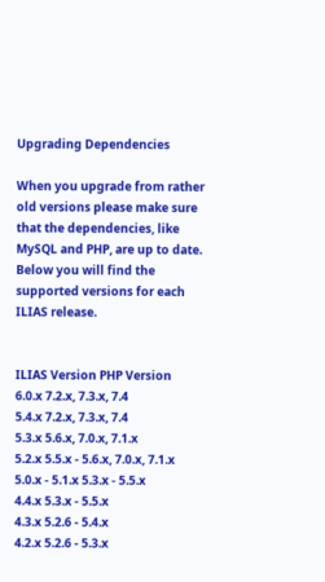Upgrading Dependencies

When you upgrade from rather old versions please make sure that the dependencies, like MySQL and PHP, are up to date. Below you will find the supported versions for each ILIAS release.


ILIAS Version PHP Version
6.0.x 7.2.x, 7.3.x, 7.4
5.4.x 7.2.x, 7.3.x, 7.4
5.3.x 5.6.x, 7.0.x, 7.1.x
5.2.x 5.5.x - 5.6.x, 7.0.x, 7.1.x
5.0.x - 5.1.x 5.3.x - 5.5.x
4.4.x 5.3.x - 5.5.x
4.3.x 5.2.6 - 5.4.x
4.2.x 5.2.6 - 5.3.x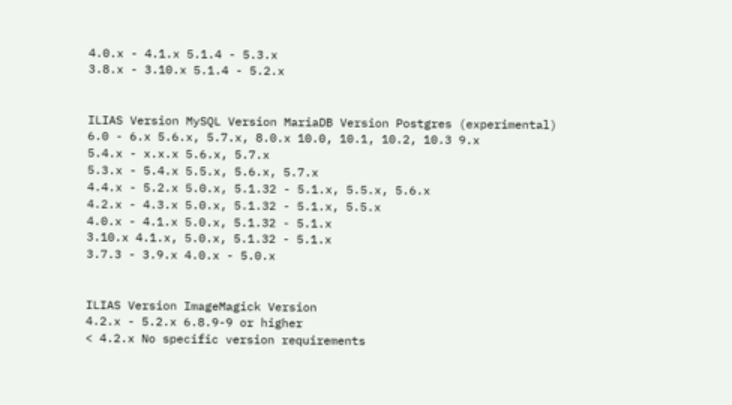4.0.x - 4.1.x 5.1.4 - 5.3.x
3.8.x - 3.10.x 5.1.4 - 5.2.x


ILIAS Version MySQL Version MariaDB Version Postgres (experimental)
6.0 - 6.x 5.6.x, 5.7.x, 8.0.x 10.0, 10.1, 10.2, 10.3 9.x
5.4.x - x.x.x 5.6.x, 5.7.x
5.3.x - 5.4.x 5.5.x, 5.6.x, 5.7.x
4.4.x - 5.2.x 5.0.x, 5.1.32 - 5.1.x, 5.5.x, 5.6.x
4.2.x - 4.3.x 5.0.x, 5.1.32 - 5.1.x, 5.5.x
4.0.x - 4.1.x 5.0.x, 5.1.32 - 5.1.x
3.10.x 4.1.x, 5.0.x, 5.1.32 - 5.1.x
3.7.3 - 3.9.x 4.0.x - 5.0.x


ILIAS Version ImageMagick Version
4.2.x - 5.2.x 6.8.9-9 or higher
< 4.2.x No specific version requirements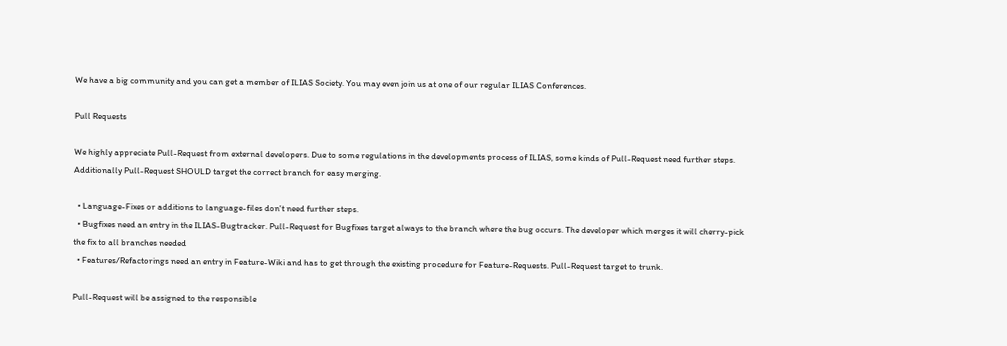We have a big community and you can get a member of ILIAS Society. You may even join us at one of our regular ILIAS Conferences.

Pull Requests

We highly appreciate Pull-Request from external developers. Due to some regulations in the developments process of ILIAS, some kinds of Pull-Request need further steps. Additionally Pull-Request SHOULD target the correct branch for easy merging.

  • Language-Fixes or additions to language-files don't need further steps.
  • Bugfixes need an entry in the ILIAS-Bugtracker. Pull-Request for Bugfixes target always to the branch where the bug occurs. The developer which merges it will cherry-pick the fix to all branches needed
  • Features/Refactorings need an entry in Feature-Wiki and has to get through the existing procedure for Feature-Requests. Pull-Request target to trunk.

Pull-Request will be assigned to the responsible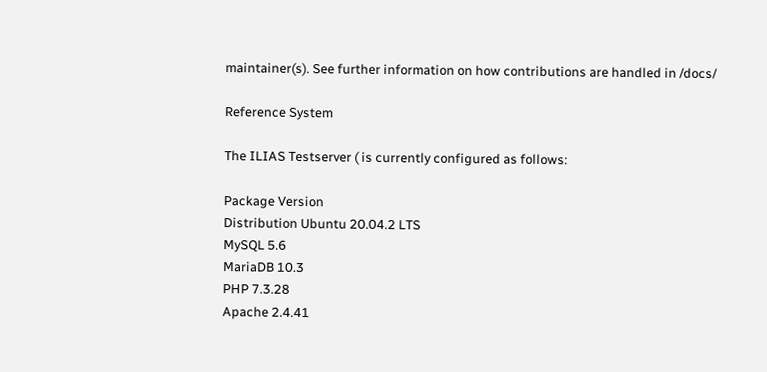maintainer(s). See further information on how contributions are handled in /docs/

Reference System

The ILIAS Testserver ( is currently configured as follows:

Package Version
Distribution Ubuntu 20.04.2 LTS
MySQL 5.6
MariaDB 10.3
PHP 7.3.28
Apache 2.4.41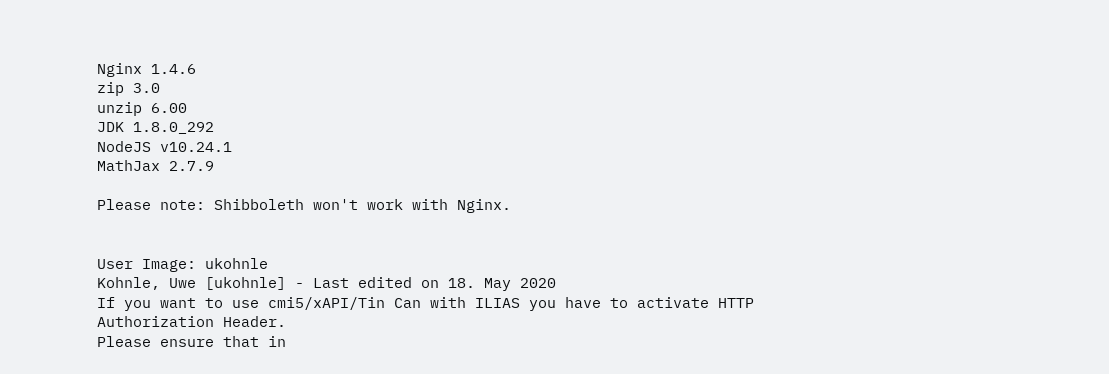Nginx 1.4.6
zip 3.0
unzip 6.00
JDK 1.8.0_292
NodeJS v10.24.1
MathJax 2.7.9

Please note: Shibboleth won't work with Nginx.


User Image: ukohnle
Kohnle, Uwe [ukohnle] - Last edited on 18. May 2020
If you want to use cmi5/xAPI/Tin Can with ILIAS you have to activate HTTP Authorization Header.
Please ensure that in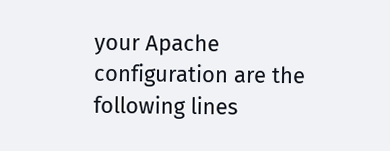your Apache configuration are the following lines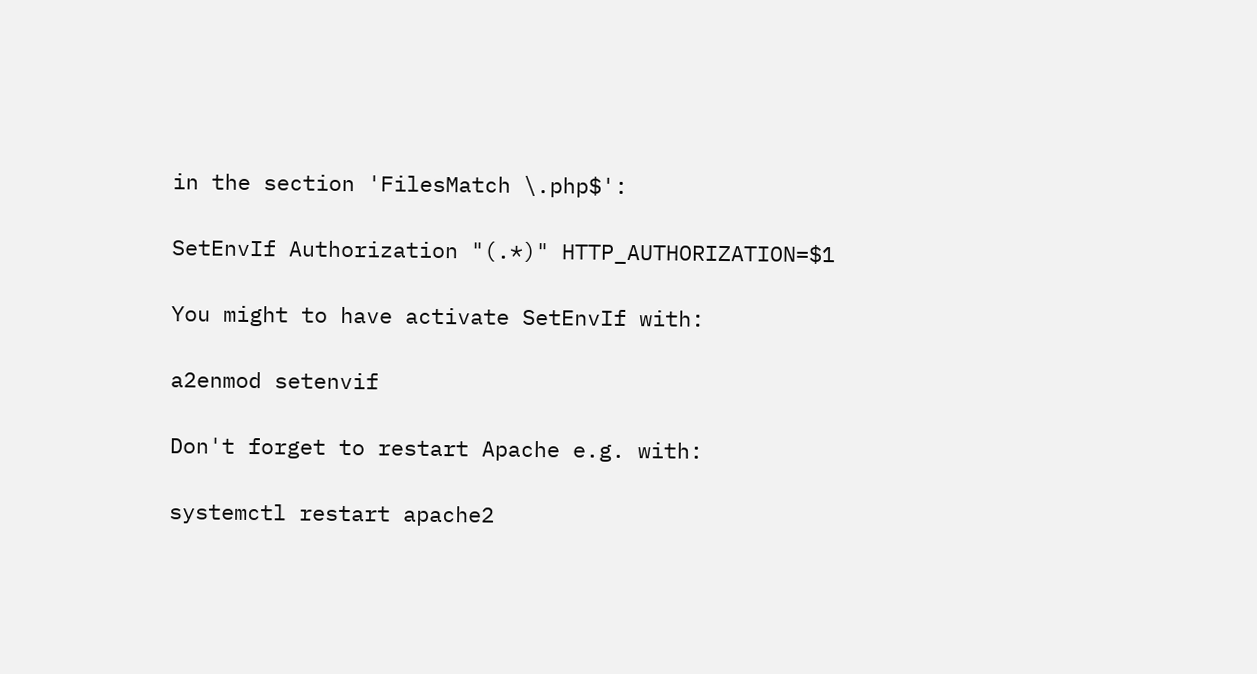in the section 'FilesMatch \.php$':

SetEnvIf Authorization "(.*)" HTTP_AUTHORIZATION=$1

You might to have activate SetEnvIf with:

a2enmod setenvif

Don't forget to restart Apache e.g. with:

systemctl restart apache2